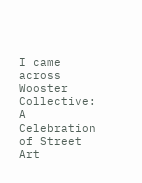I came across Wooster Collective: A Celebration of Street Art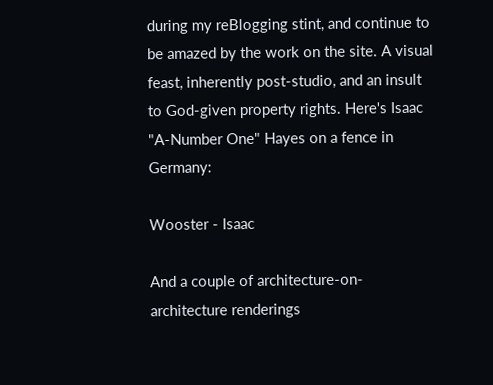during my reBlogging stint, and continue to be amazed by the work on the site. A visual feast, inherently post-studio, and an insult to God-given property rights. Here's Isaac "A-Number One" Hayes on a fence in Germany:

Wooster - Isaac

And a couple of architecture-on-architecture renderings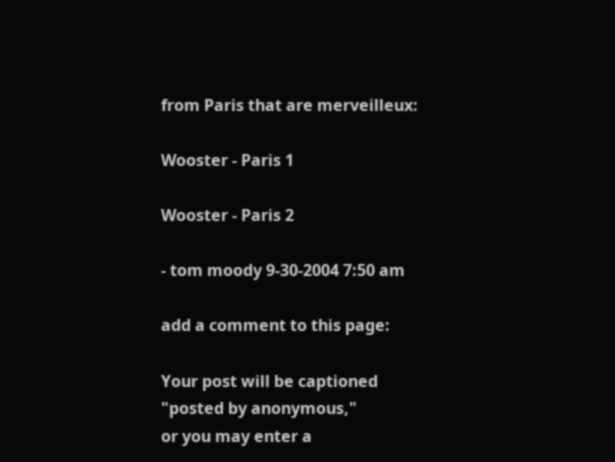from Paris that are merveilleux:

Wooster - Paris 1

Wooster - Paris 2

- tom moody 9-30-2004 7:50 am

add a comment to this page:

Your post will be captioned "posted by anonymous,"
or you may enter a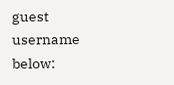guest username below: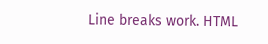Line breaks work. HTML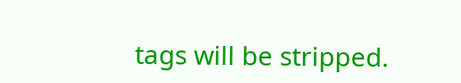tags will be stripped.